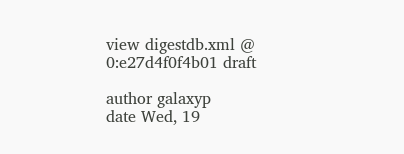view digestdb.xml @ 0:e27d4f0f4b01 draft

author galaxyp
date Wed, 19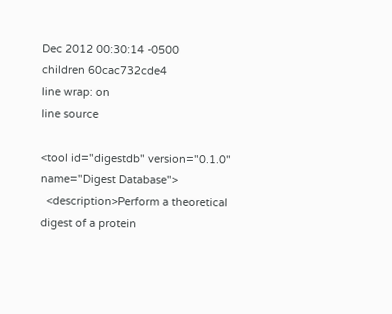Dec 2012 00:30:14 -0500
children 60cac732cde4
line wrap: on
line source

<tool id="digestdb" version="0.1.0" name="Digest Database">
  <description>Perform a theoretical digest of a protein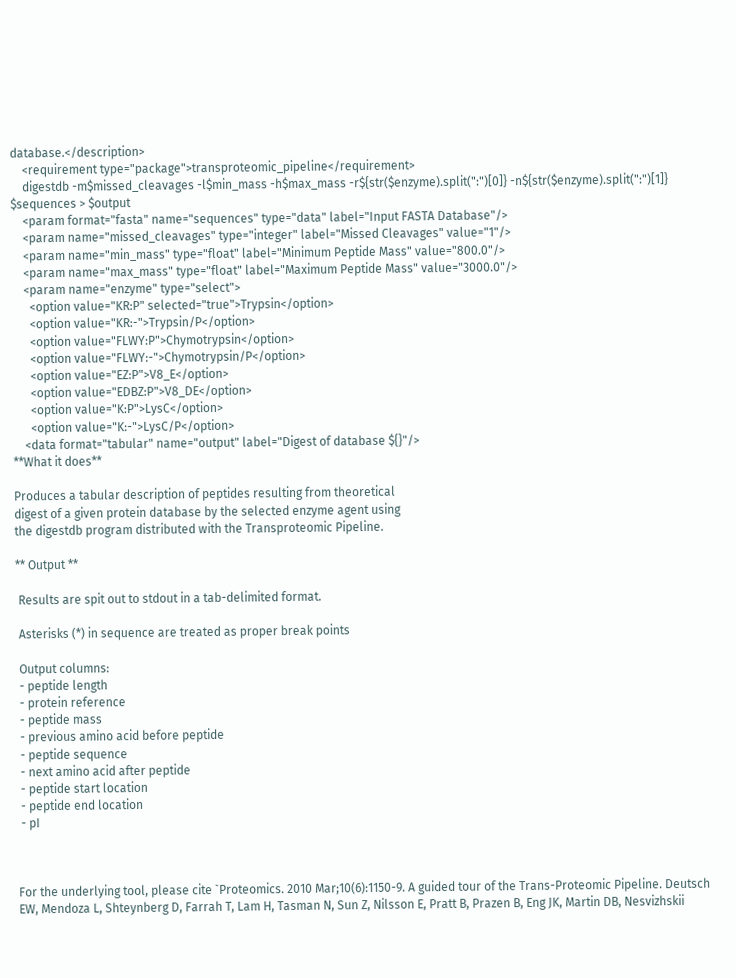database.</description>
    <requirement type="package">transproteomic_pipeline</requirement>
    digestdb -m$missed_cleavages -l$min_mass -h$max_mass -r${str($enzyme).split(":")[0]} -n${str($enzyme).split(":")[1]} $sequences > $output
    <param format="fasta" name="sequences" type="data" label="Input FASTA Database"/>
    <param name="missed_cleavages" type="integer" label="Missed Cleavages" value="1"/>
    <param name="min_mass" type="float" label="Minimum Peptide Mass" value="800.0"/>
    <param name="max_mass" type="float" label="Maximum Peptide Mass" value="3000.0"/>
    <param name="enzyme" type="select">
      <option value="KR:P" selected="true">Trypsin</option>
      <option value="KR:-">Trypsin/P</option>
      <option value="FLWY:P">Chymotrypsin</option>
      <option value="FLWY:-">Chymotrypsin/P</option>
      <option value="EZ:P">V8_E</option>
      <option value="EDBZ:P">V8_DE</option>
      <option value="K:P">LysC</option>
      <option value="K:-">LysC/P</option>
    <data format="tabular" name="output" label="Digest of database ${}"/>
**What it does**

Produces a tabular description of peptides resulting from theoretical
digest of a given protein database by the selected enzyme agent using
the digestdb program distributed with the Transproteomic Pipeline.

** Output **

 Results are spit out to stdout in a tab-delimited format.

 Asterisks (*) in sequence are treated as proper break points

 Output columns:
 - peptide length
 - protein reference
 - peptide mass
 - previous amino acid before peptide
 - peptide sequence
 - next amino acid after peptide
 - peptide start location
 - peptide end location
 - pI



For the underlying tool, please cite `Proteomics. 2010 Mar;10(6):1150-9. A guided tour of the Trans-Proteomic Pipeline. Deutsch EW, Mendoza L, Shteynberg D, Farrah T, Lam H, Tasman N, Sun Z, Nilsson E, Pratt B, Prazen B, Eng JK, Martin DB, Nesvizhskii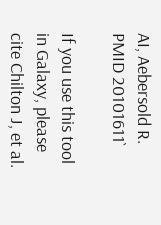AI, Aebersold R. PMID 20101611`

If you use this tool in Galaxy, please cite Chilton J, et al.